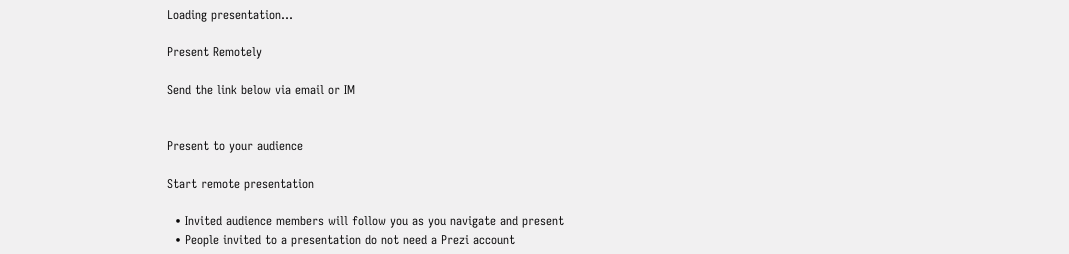Loading presentation...

Present Remotely

Send the link below via email or IM


Present to your audience

Start remote presentation

  • Invited audience members will follow you as you navigate and present
  • People invited to a presentation do not need a Prezi account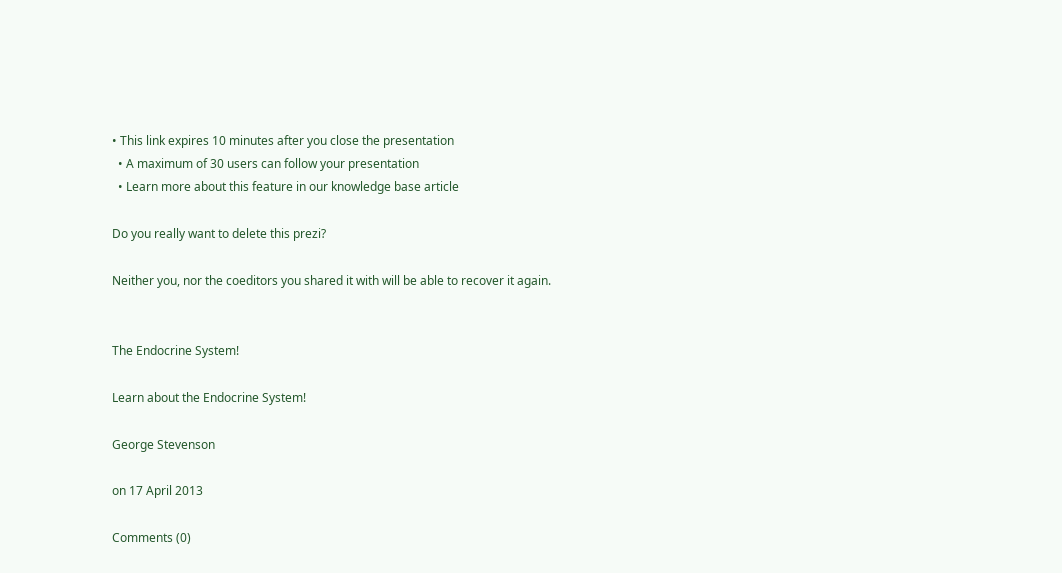• This link expires 10 minutes after you close the presentation
  • A maximum of 30 users can follow your presentation
  • Learn more about this feature in our knowledge base article

Do you really want to delete this prezi?

Neither you, nor the coeditors you shared it with will be able to recover it again.


The Endocrine System!

Learn about the Endocrine System!

George Stevenson

on 17 April 2013

Comments (0)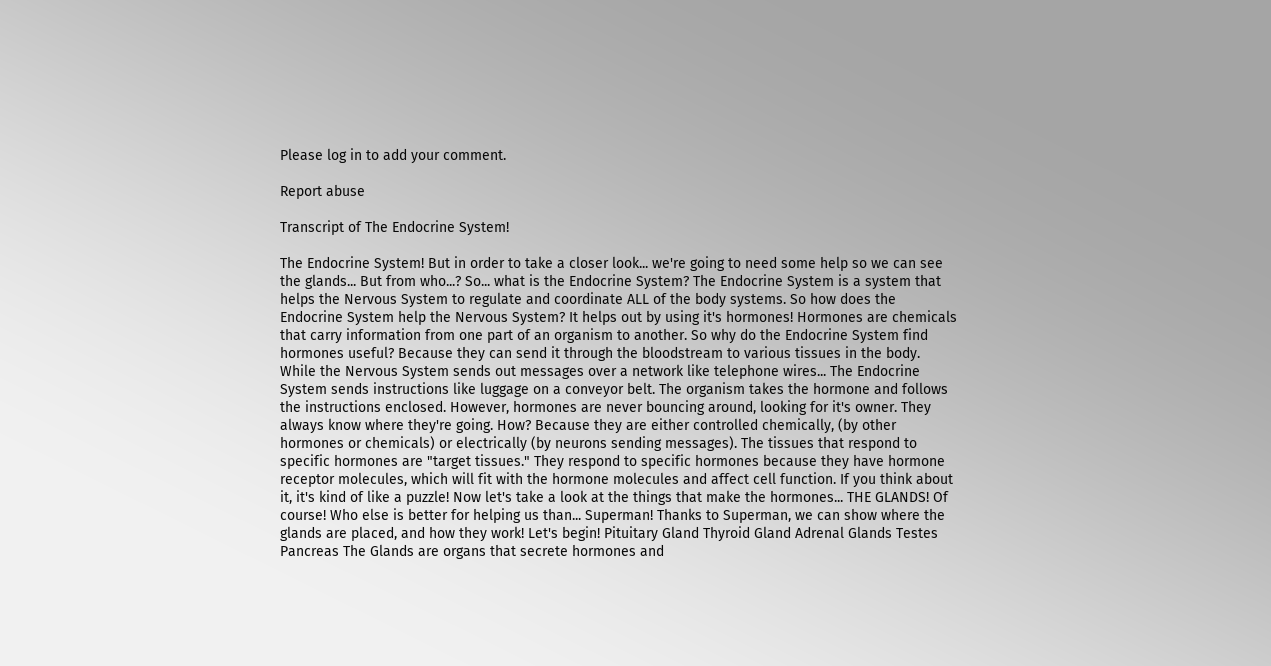Please log in to add your comment.

Report abuse

Transcript of The Endocrine System!

The Endocrine System! But in order to take a closer look... we're going to need some help so we can see the glands... But from who...? So... what is the Endocrine System? The Endocrine System is a system that helps the Nervous System to regulate and coordinate ALL of the body systems. So how does the Endocrine System help the Nervous System? It helps out by using it's hormones! Hormones are chemicals that carry information from one part of an organism to another. So why do the Endocrine System find hormones useful? Because they can send it through the bloodstream to various tissues in the body. While the Nervous System sends out messages over a network like telephone wires... The Endocrine System sends instructions like luggage on a conveyor belt. The organism takes the hormone and follows the instructions enclosed. However, hormones are never bouncing around, looking for it's owner. They always know where they're going. How? Because they are either controlled chemically, (by other hormones or chemicals) or electrically (by neurons sending messages). The tissues that respond to specific hormones are "target tissues." They respond to specific hormones because they have hormone receptor molecules, which will fit with the hormone molecules and affect cell function. If you think about it, it's kind of like a puzzle! Now let's take a look at the things that make the hormones... THE GLANDS! Of course! Who else is better for helping us than... Superman! Thanks to Superman, we can show where the glands are placed, and how they work! Let's begin! Pituitary Gland Thyroid Gland Adrenal Glands Testes Pancreas The Glands are organs that secrete hormones and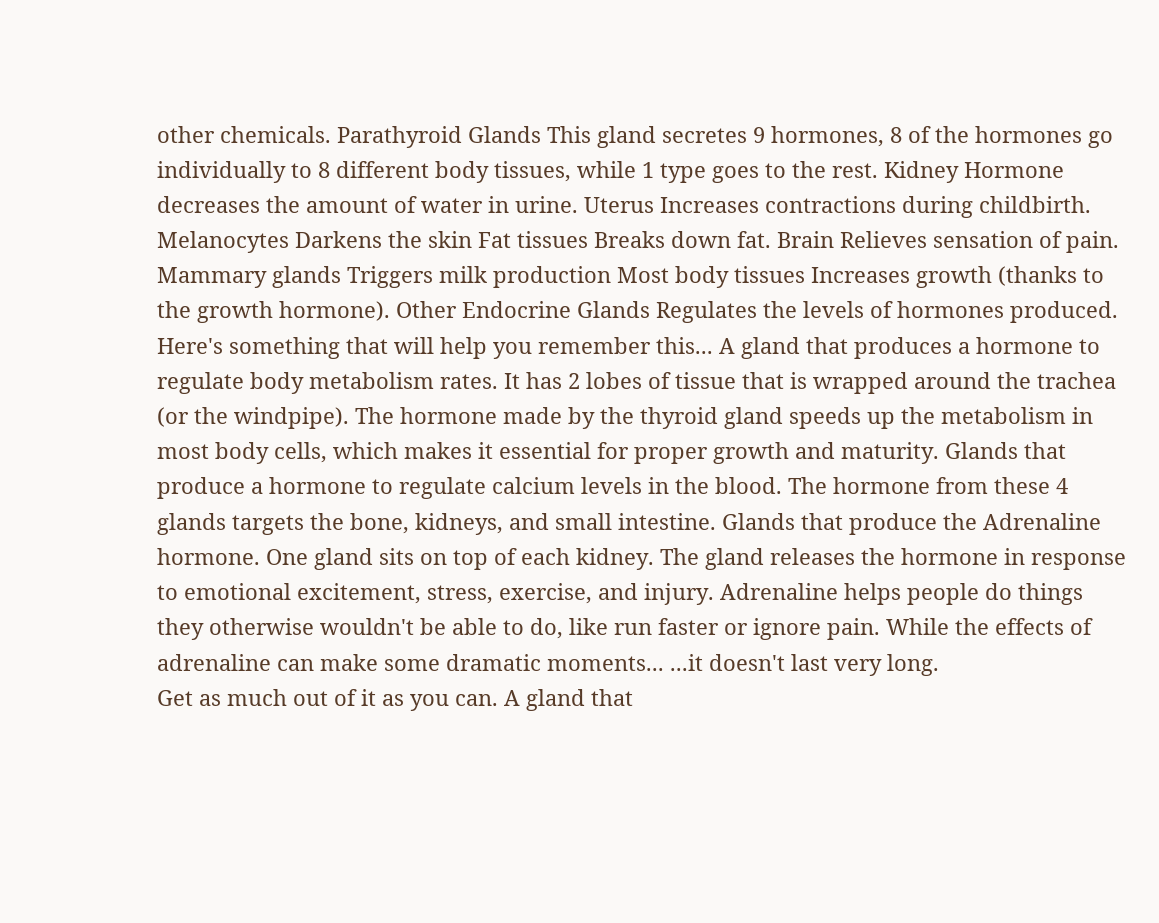other chemicals. Parathyroid Glands This gland secretes 9 hormones, 8 of the hormones go individually to 8 different body tissues, while 1 type goes to the rest. Kidney Hormone decreases the amount of water in urine. Uterus Increases contractions during childbirth. Melanocytes Darkens the skin Fat tissues Breaks down fat. Brain Relieves sensation of pain. Mammary glands Triggers milk production Most body tissues Increases growth (thanks to the growth hormone). Other Endocrine Glands Regulates the levels of hormones produced. Here's something that will help you remember this... A gland that produces a hormone to regulate body metabolism rates. It has 2 lobes of tissue that is wrapped around the trachea (or the windpipe). The hormone made by the thyroid gland speeds up the metabolism in most body cells, which makes it essential for proper growth and maturity. Glands that produce a hormone to regulate calcium levels in the blood. The hormone from these 4 glands targets the bone, kidneys, and small intestine. Glands that produce the Adrenaline hormone. One gland sits on top of each kidney. The gland releases the hormone in response to emotional excitement, stress, exercise, and injury. Adrenaline helps people do things they otherwise wouldn't be able to do, like run faster or ignore pain. While the effects of adrenaline can make some dramatic moments... ...it doesn't last very long.
Get as much out of it as you can. A gland that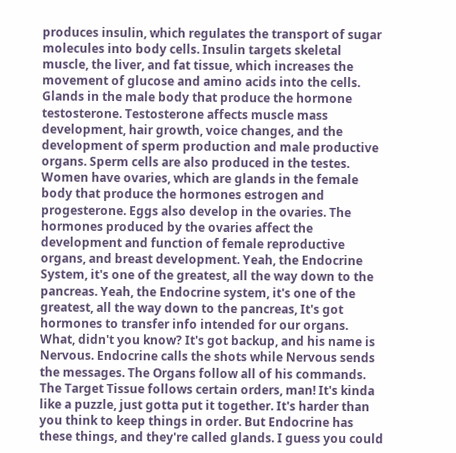produces insulin, which regulates the transport of sugar molecules into body cells. Insulin targets skeletal muscle, the liver, and fat tissue, which increases the movement of glucose and amino acids into the cells. Glands in the male body that produce the hormone testosterone. Testosterone affects muscle mass development, hair growth, voice changes, and the development of sperm production and male productive organs. Sperm cells are also produced in the testes. Women have ovaries, which are glands in the female body that produce the hormones estrogen and progesterone. Eggs also develop in the ovaries. The hormones produced by the ovaries affect the development and function of female reproductive organs, and breast development. Yeah, the Endocrine System, it's one of the greatest, all the way down to the pancreas. Yeah, the Endocrine system, it's one of the greatest, all the way down to the pancreas, It's got hormones to transfer info intended for our organs. What, didn't you know? It's got backup, and his name is Nervous. Endocrine calls the shots while Nervous sends the messages. The Organs follow all of his commands. The Target Tissue follows certain orders, man! It's kinda like a puzzle, just gotta put it together. It's harder than you think to keep things in order. But Endocrine has these things, and they're called glands. I guess you could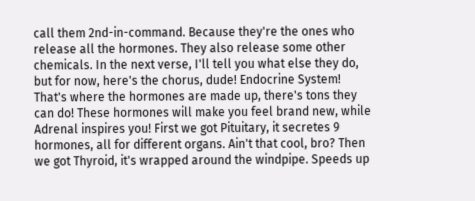call them 2nd-in-command. Because they're the ones who release all the hormones. They also release some other chemicals. In the next verse, I'll tell you what else they do, but for now, here's the chorus, dude! Endocrine System! That's where the hormones are made up, there's tons they can do! These hormones will make you feel brand new, while Adrenal inspires you! First we got Pituitary, it secretes 9 hormones, all for different organs. Ain't that cool, bro? Then we got Thyroid, it's wrapped around the windpipe. Speeds up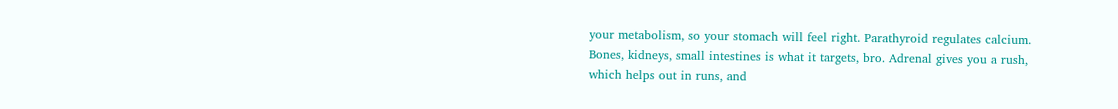your metabolism, so your stomach will feel right. Parathyroid regulates calcium. Bones, kidneys, small intestines is what it targets, bro. Adrenal gives you a rush, which helps out in runs, and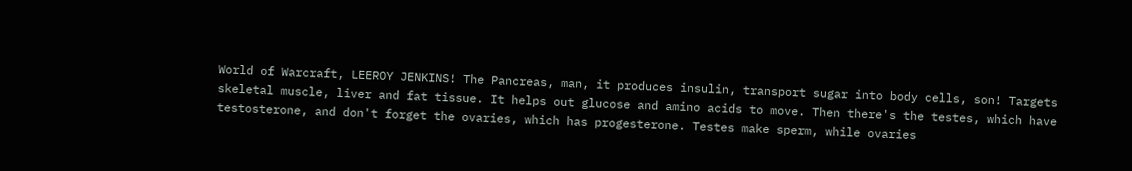World of Warcraft, LEEROY JENKINS! The Pancreas, man, it produces insulin, transport sugar into body cells, son! Targets skeletal muscle, liver and fat tissue. It helps out glucose and amino acids to move. Then there's the testes, which have testosterone, and don't forget the ovaries, which has progesterone. Testes make sperm, while ovaries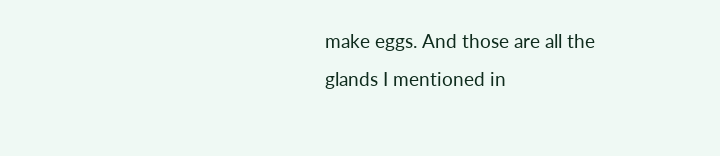make eggs. And those are all the glands I mentioned in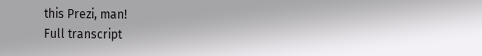this Prezi, man!
Full transcript